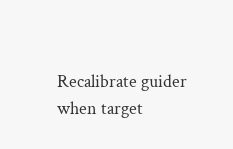Recalibrate guider when target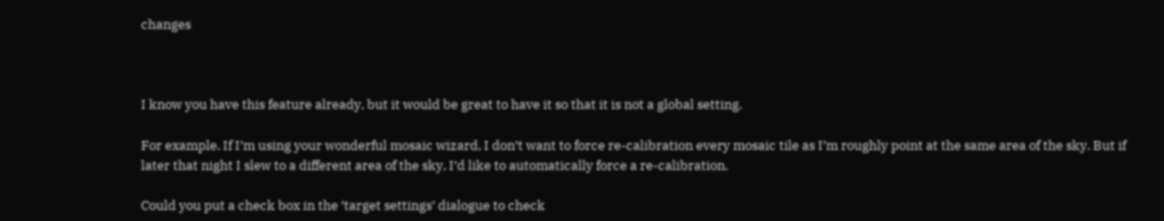changes



I know you have this feature already, but it would be great to have it so that it is not a global setting.

For example. If I’m using your wonderful mosaic wizard, I don’t want to force re-calibration every mosaic tile as I’m roughly point at the same area of the sky. But if later that night I slew to a different area of the sky, I’d like to automatically force a re-calibration.

Could you put a check box in the ‘target settings’ dialogue to check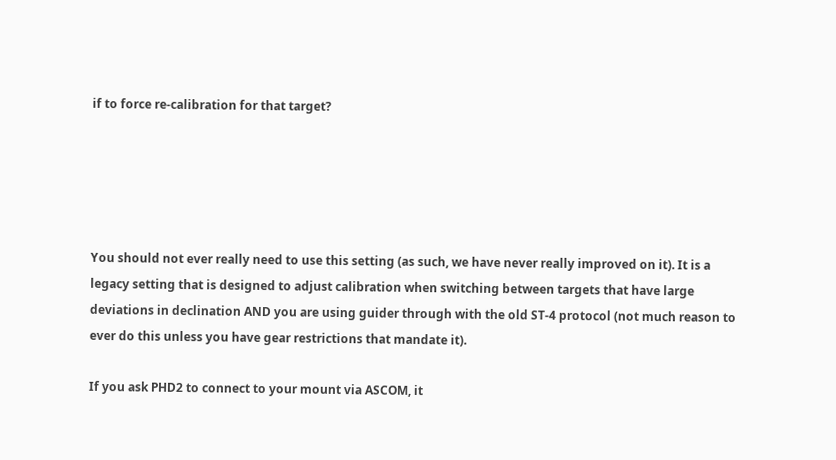if to force re-calibration for that target?





You should not ever really need to use this setting (as such, we have never really improved on it). It is a legacy setting that is designed to adjust calibration when switching between targets that have large deviations in declination AND you are using guider through with the old ST-4 protocol (not much reason to ever do this unless you have gear restrictions that mandate it).

If you ask PHD2 to connect to your mount via ASCOM, it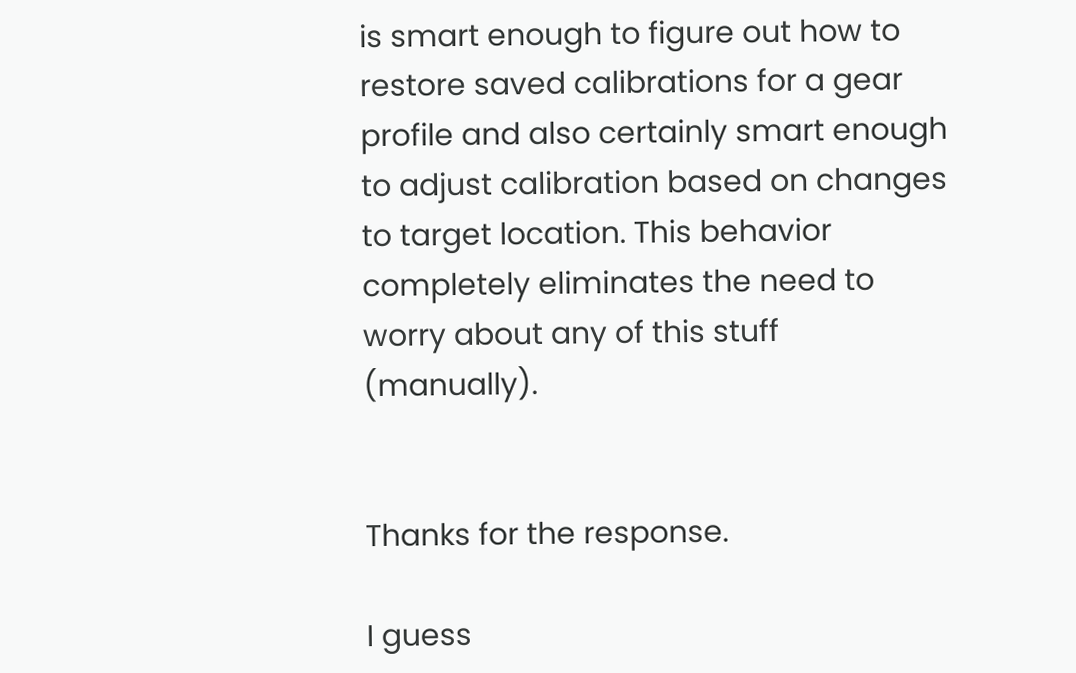is smart enough to figure out how to restore saved calibrations for a gear profile and also certainly smart enough to adjust calibration based on changes to target location. This behavior completely eliminates the need to worry about any of this stuff (manually).


Thanks for the response.

I guess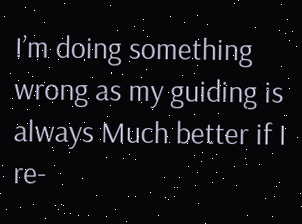I’m doing something wrong as my guiding is always Much better if I re-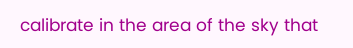calibrate in the area of the sky that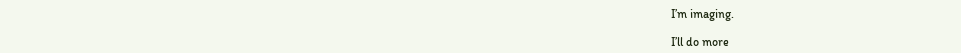I’m imaging.

I’ll do more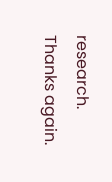research. Thanks again.